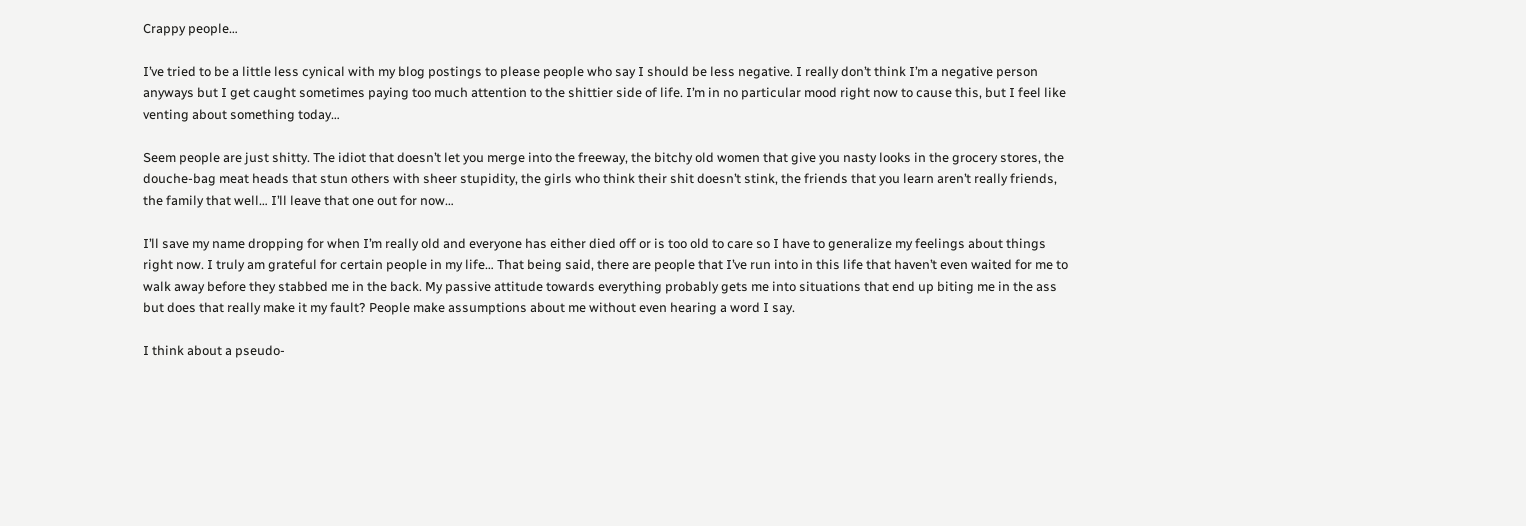Crappy people…

I’ve tried to be a little less cynical with my blog postings to please people who say I should be less negative. I really don’t think I’m a negative person anyways but I get caught sometimes paying too much attention to the shittier side of life. I’m in no particular mood right now to cause this, but I feel like venting about something today…

Seem people are just shitty. The idiot that doesn’t let you merge into the freeway, the bitchy old women that give you nasty looks in the grocery stores, the douche-bag meat heads that stun others with sheer stupidity, the girls who think their shit doesn’t stink, the friends that you learn aren’t really friends, the family that well… I’ll leave that one out for now…

I’ll save my name dropping for when I’m really old and everyone has either died off or is too old to care so I have to generalize my feelings about things right now. I truly am grateful for certain people in my life… That being said, there are people that I’ve run into in this life that haven’t even waited for me to walk away before they stabbed me in the back. My passive attitude towards everything probably gets me into situations that end up biting me in the ass but does that really make it my fault? People make assumptions about me without even hearing a word I say.

I think about a pseudo-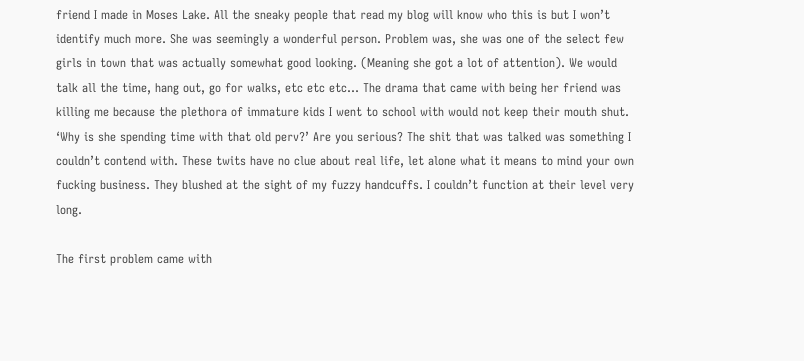friend I made in Moses Lake. All the sneaky people that read my blog will know who this is but I won’t identify much more. She was seemingly a wonderful person. Problem was, she was one of the select few girls in town that was actually somewhat good looking. (Meaning she got a lot of attention). We would talk all the time, hang out, go for walks, etc etc etc… The drama that came with being her friend was killing me because the plethora of immature kids I went to school with would not keep their mouth shut. ‘Why is she spending time with that old perv?’ Are you serious? The shit that was talked was something I couldn’t contend with. These twits have no clue about real life, let alone what it means to mind your own fucking business. They blushed at the sight of my fuzzy handcuffs. I couldn’t function at their level very long.

The first problem came with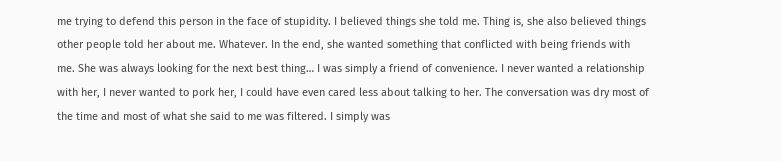me trying to defend this person in the face of stupidity. I believed things she told me. Thing is, she also believed things other people told her about me. Whatever. In the end, she wanted something that conflicted with being friends with me. She was always looking for the next best thing… I was simply a friend of convenience. I never wanted a relationship with her, I never wanted to pork her, I could have even cared less about talking to her. The conversation was dry most of the time and most of what she said to me was filtered. I simply was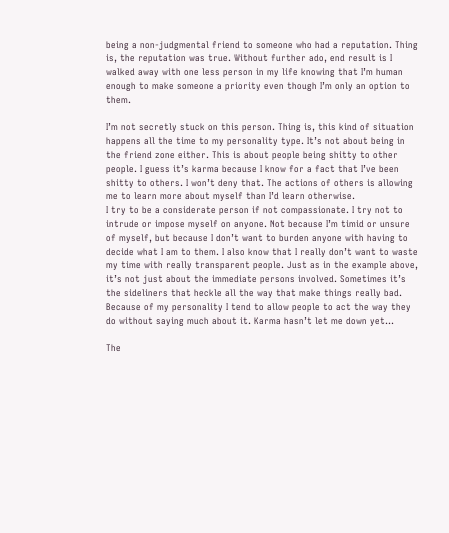being a non-judgmental friend to someone who had a reputation. Thing is, the reputation was true. Without further ado, end result is I walked away with one less person in my life knowing that I’m human enough to make someone a priority even though I’m only an option to them.

I’m not secretly stuck on this person. Thing is, this kind of situation happens all the time to my personality type. It’s not about being in the friend zone either. This is about people being shitty to other people. I guess it’s karma because I know for a fact that I’ve been shitty to others. I won’t deny that. The actions of others is allowing me to learn more about myself than I’d learn otherwise.
I try to be a considerate person if not compassionate. I try not to intrude or impose myself on anyone. Not because I’m timid or unsure of myself, but because I don’t want to burden anyone with having to decide what I am to them. I also know that I really don’t want to waste my time with really transparent people. Just as in the example above, it’s not just about the immediate persons involved. Sometimes it’s the sideliners that heckle all the way that make things really bad. Because of my personality I tend to allow people to act the way they do without saying much about it. Karma hasn’t let me down yet…

The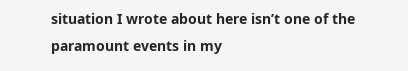situation I wrote about here isn’t one of the paramount events in my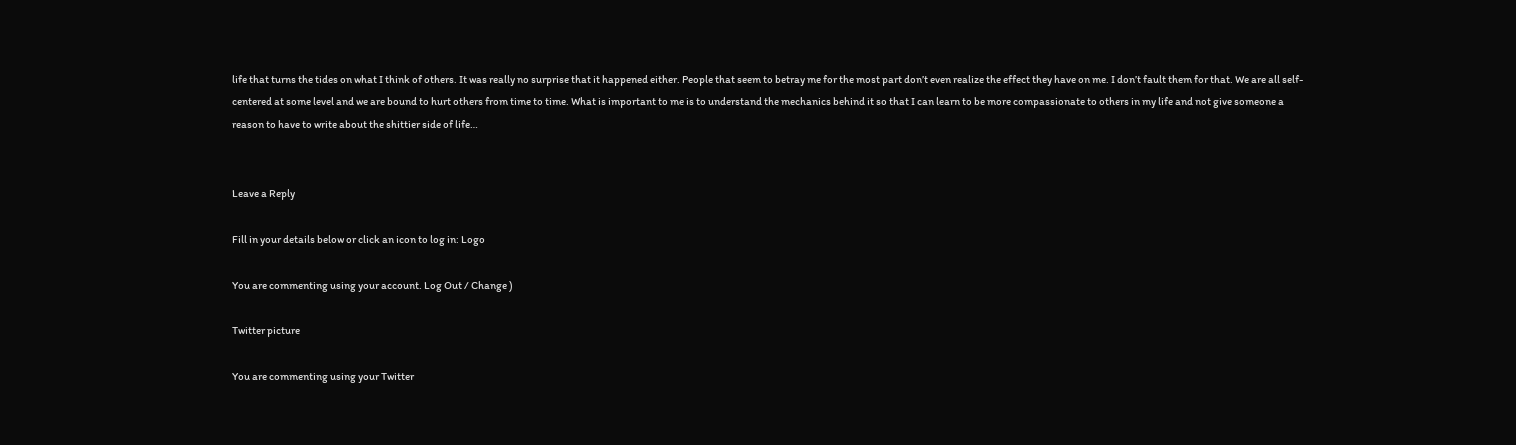life that turns the tides on what I think of others. It was really no surprise that it happened either. People that seem to betray me for the most part don’t even realize the effect they have on me. I don’t fault them for that. We are all self-centered at some level and we are bound to hurt others from time to time. What is important to me is to understand the mechanics behind it so that I can learn to be more compassionate to others in my life and not give someone a reason to have to write about the shittier side of life…


Leave a Reply

Fill in your details below or click an icon to log in: Logo

You are commenting using your account. Log Out / Change )

Twitter picture

You are commenting using your Twitter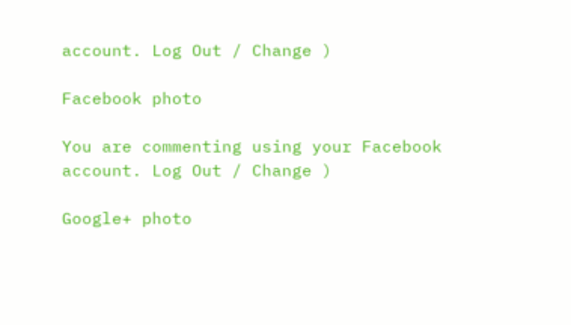account. Log Out / Change )

Facebook photo

You are commenting using your Facebook account. Log Out / Change )

Google+ photo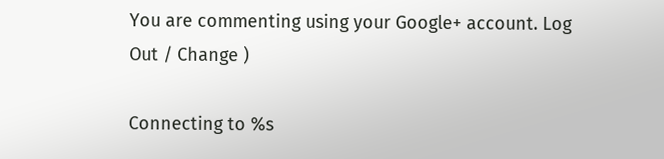You are commenting using your Google+ account. Log Out / Change )

Connecting to %s